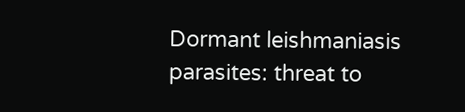Dormant leishmaniasis parasites: threat to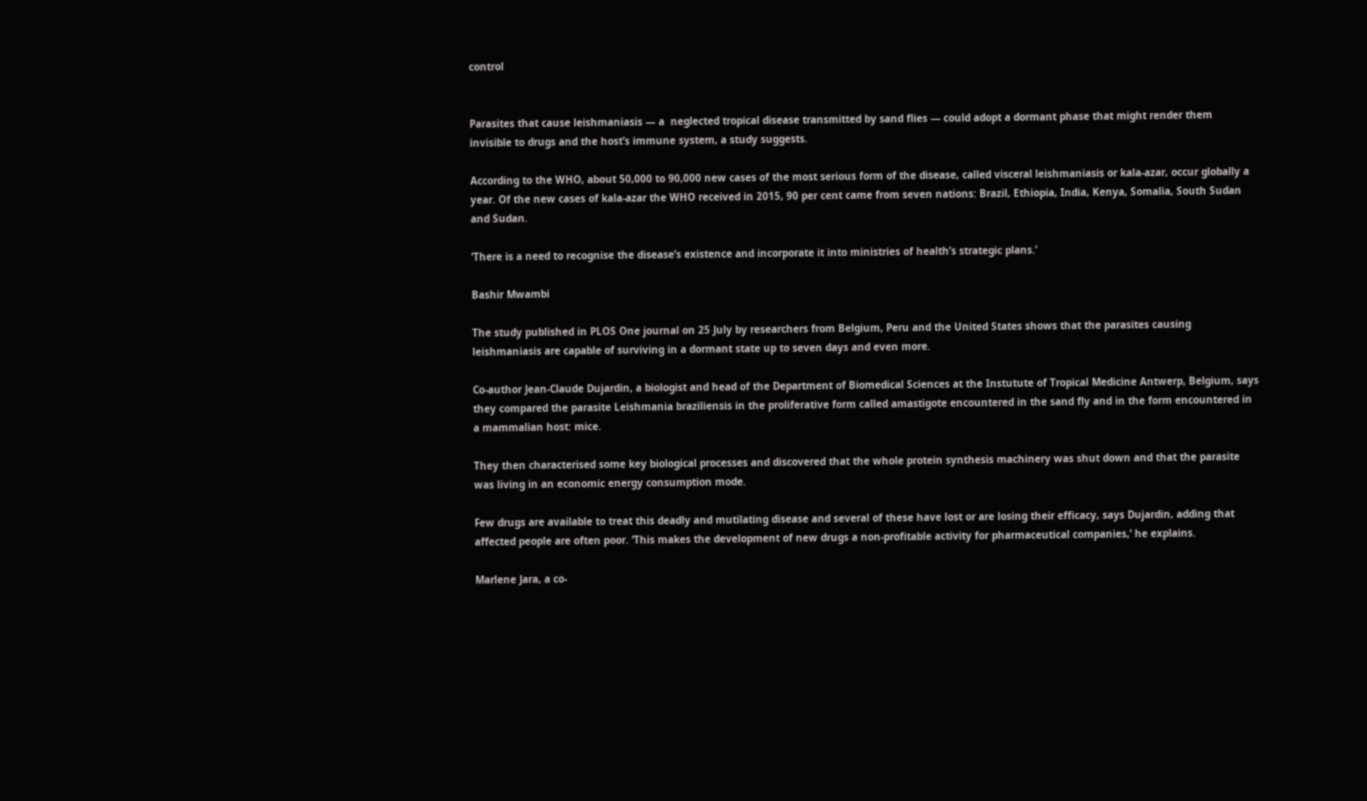control


Parasites that cause leishmaniasis — a  neglected tropical disease transmitted by sand flies — could adopt a dormant phase that might render them invisible to drugs and the host’s immune system, a study suggests.

According to the WHO, about 50,000 to 90,000 new cases of the most serious form of the disease, called visceral leishmaniasis or kala-azar, occur globally a year. Of the new cases of kala-azar the WHO received in 2015, 90 per cent came from seven nations: Brazil, Ethiopia, India, Kenya, Somalia, South Sudan and Sudan.

‘There is a need to recognise the disease’s existence and incorporate it into ministries of health’s strategic plans.’

Bashir Mwambi

The study published in PLOS One journal on 25 July by researchers from Belgium, Peru and the United States shows that the parasites causing leishmaniasis are capable of surviving in a dormant state up to seven days and even more.

Co-author Jean-Claude Dujardin, a biologist and head of the Department of Biomedical Sciences at the Instutute of Tropical Medicine Antwerp, Belgium, says they compared the parasite Leishmania braziliensis in the proliferative form called amastigote encountered in the sand fly and in the form encountered in a mammalian host: mice.

They then characterised some key biological processes and discovered that the whole protein synthesis machinery was shut down and that the parasite was living in an economic energy consumption mode.

Few drugs are available to treat this deadly and mutilating disease and several of these have lost or are losing their efficacy, says Dujardin, adding that affected people are often poor. ‘This makes the development of new drugs a non-profitable activity for pharmaceutical companies,’ he explains.

Marlene Jara, a co-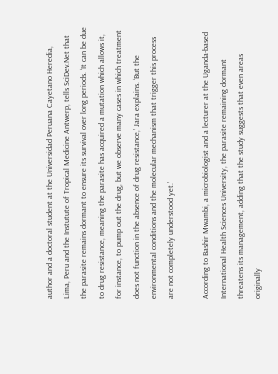author and a doctoral student at the Universidad Peruana Cayetano Heredia, Lima, Peru and the Instutute of Tropical Medicine Antwerp, tells SciDev.Net that the parasite remains dormant to ensure its survival over long periods. ‘It can be due to drug resistance, meaning the parasite has acquired a mutation which allows it, for instance, to pump out the drug, but we observe many cases in which treatment does not function in the absence of drug resistance,’ Jara explains. ‘But the environmental conditions and the molecular mechanism that trigger this process are not completely understood yet.’

According to Bashir Mwambi, a microbiologist and a lecturer at the Uganda-based International Health Sciences University, the parasite remaining dormant threatens its management, adding that the study suggests that even areas originally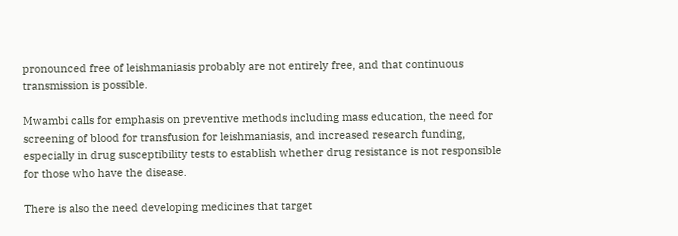pronounced free of leishmaniasis probably are not entirely free, and that continuous transmission is possible.

Mwambi calls for emphasis on preventive methods including mass education, the need for screening of blood for transfusion for leishmaniasis, and increased research funding, especially in drug susceptibility tests to establish whether drug resistance is not responsible for those who have the disease.

There is also the need developing medicines that target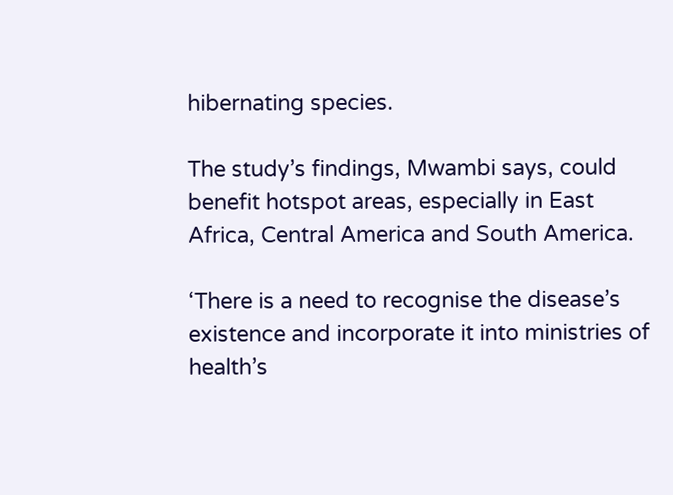hibernating species.

The study’s findings, Mwambi says, could benefit hotspot areas, especially in East Africa, Central America and South America.

‘There is a need to recognise the disease’s existence and incorporate it into ministries of health’s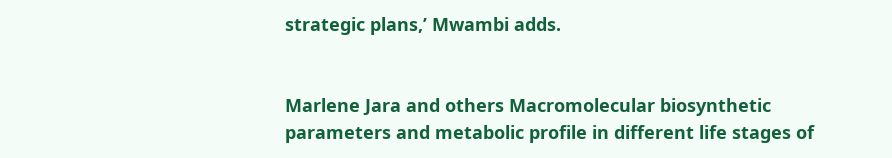strategic plans,’ Mwambi adds.


Marlene Jara and others Macromolecular biosynthetic parameters and metabolic profile in different life stages of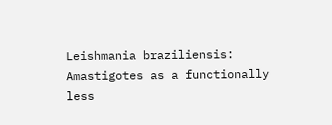Leishmania braziliensis: Amastigotes as a functionally less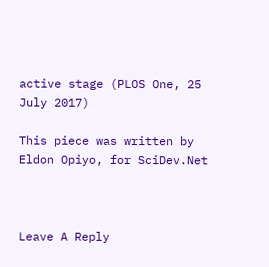active stage (PLOS One, 25 July 2017)

This piece was written by Eldon Opiyo, for SciDev.Net



Leave A Reply